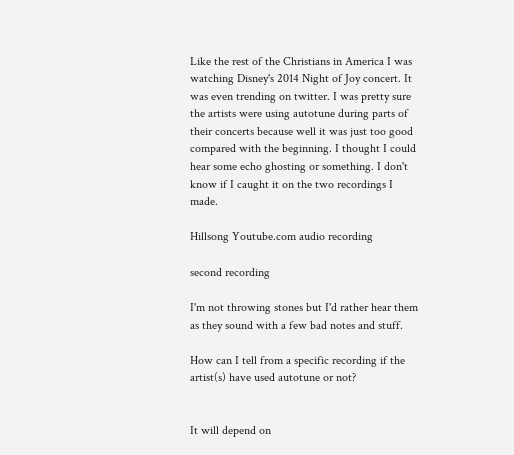Like the rest of the Christians in America I was watching Disney's 2014 Night of Joy concert. It was even trending on twitter. I was pretty sure the artists were using autotune during parts of their concerts because well it was just too good compared with the beginning. I thought I could hear some echo ghosting or something. I don't know if I caught it on the two recordings I made.

Hillsong Youtube.com audio recording

second recording

I'm not throwing stones but I'd rather hear them as they sound with a few bad notes and stuff.

How can I tell from a specific recording if the artist(s) have used autotune or not?


It will depend on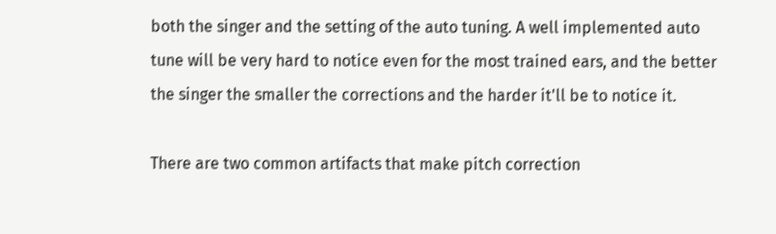both the singer and the setting of the auto tuning. A well implemented auto tune will be very hard to notice even for the most trained ears, and the better the singer the smaller the corrections and the harder it'll be to notice it.

There are two common artifacts that make pitch correction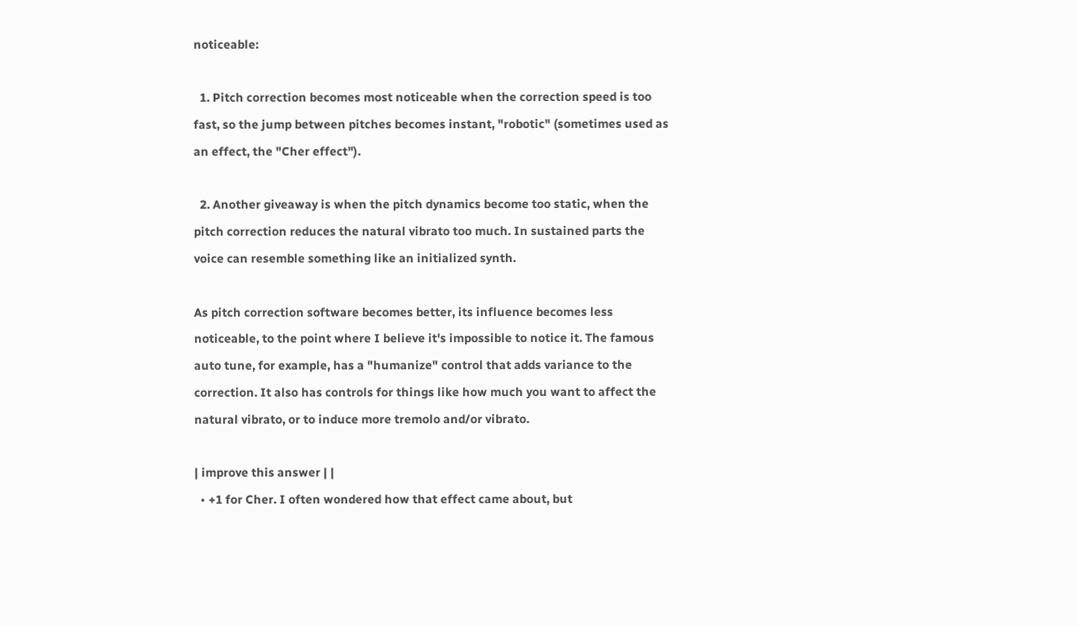noticeable:

  1. Pitch correction becomes most noticeable when the correction speed is too fast, so the jump between pitches becomes instant, "robotic" (sometimes used as an effect, the "Cher effect").

  2. Another giveaway is when the pitch dynamics become too static, when the pitch correction reduces the natural vibrato too much. In sustained parts the voice can resemble something like an initialized synth.

As pitch correction software becomes better, its influence becomes less noticeable, to the point where I believe it's impossible to notice it. The famous auto tune, for example, has a "humanize" control that adds variance to the correction. It also has controls for things like how much you want to affect the natural vibrato, or to induce more tremolo and/or vibrato.

| improve this answer | |
  • +1 for Cher. I often wondered how that effect came about, but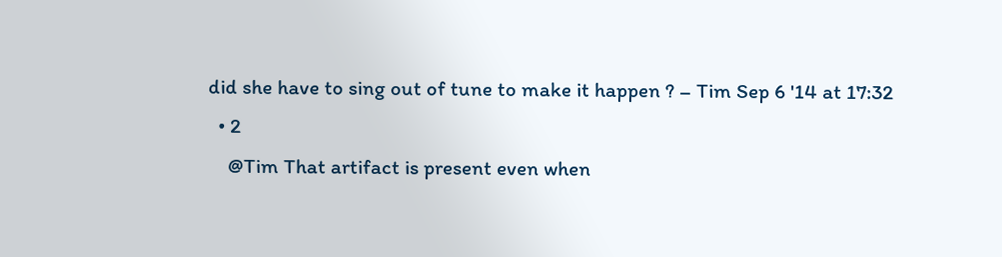did she have to sing out of tune to make it happen ? – Tim Sep 6 '14 at 17:32
  • 2
    @Tim That artifact is present even when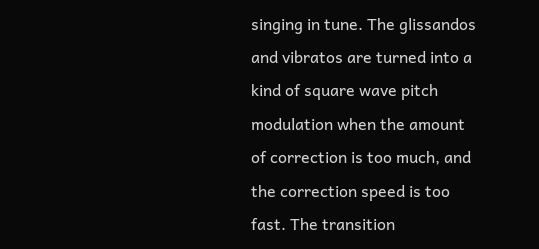singing in tune. The glissandos and vibratos are turned into a kind of square wave pitch modulation when the amount of correction is too much, and the correction speed is too fast. The transition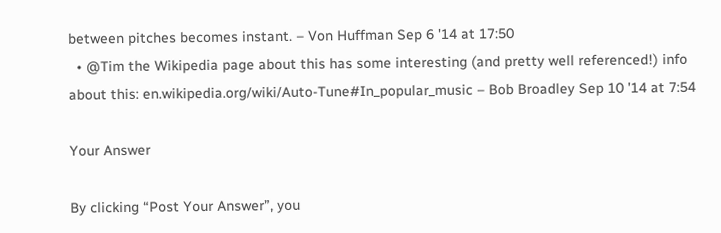between pitches becomes instant. – Von Huffman Sep 6 '14 at 17:50
  • @Tim the Wikipedia page about this has some interesting (and pretty well referenced!) info about this: en.wikipedia.org/wiki/Auto-Tune#In_popular_music – Bob Broadley Sep 10 '14 at 7:54

Your Answer

By clicking “Post Your Answer”, you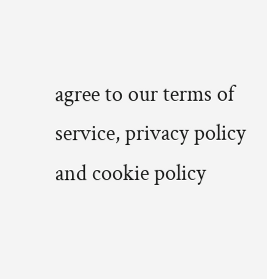agree to our terms of service, privacy policy and cookie policy